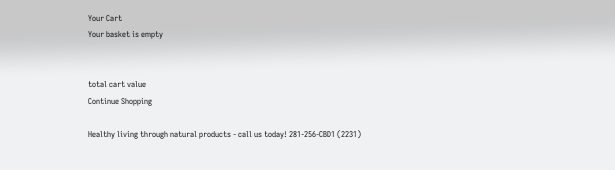Your Cart
Your basket is empty


total cart value
Continue Shopping

Healthy living through natural products - call us today! 281-256-CBD1 (2231)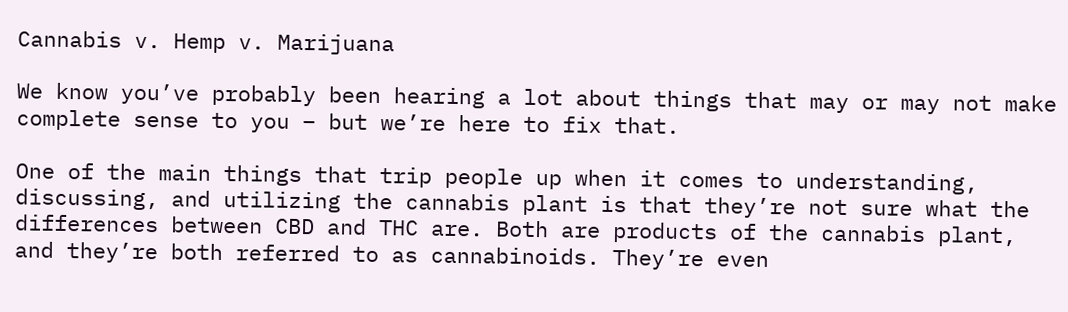Cannabis v. Hemp v. Marijuana

We know you’ve probably been hearing a lot about things that may or may not make complete sense to you – but we’re here to fix that.

One of the main things that trip people up when it comes to understanding, discussing, and utilizing the cannabis plant is that they’re not sure what the differences between CBD and THC are. Both are products of the cannabis plant, and they’re both referred to as cannabinoids. They’re even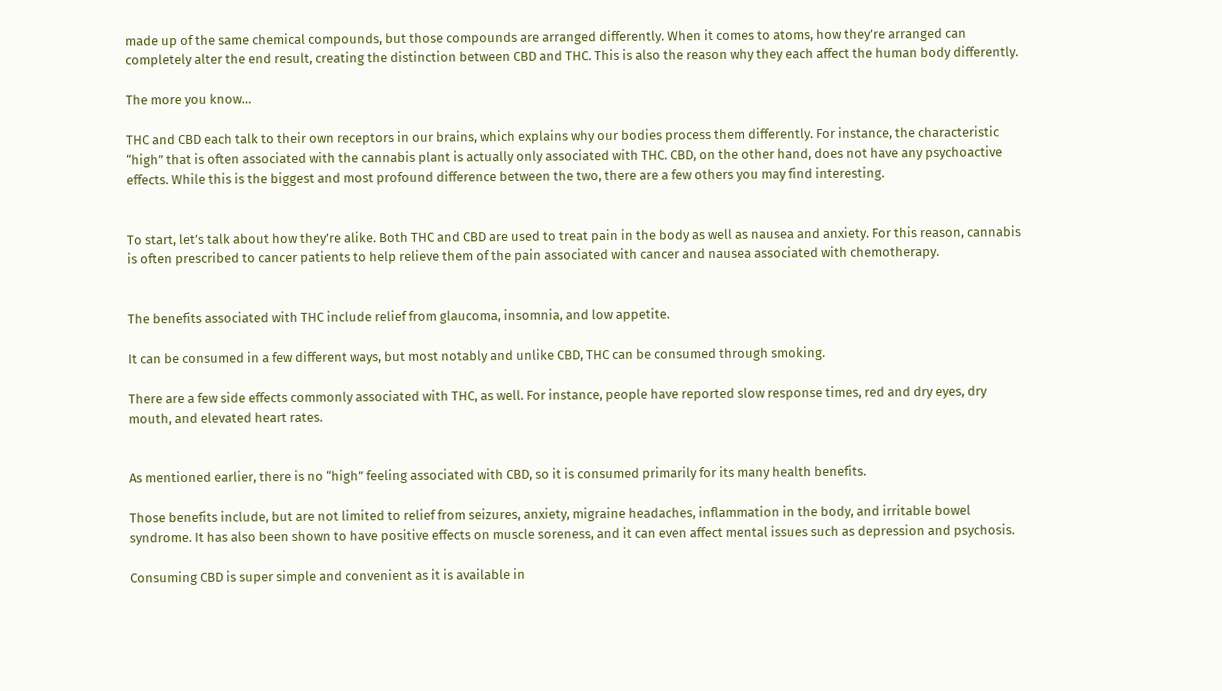made up of the same chemical compounds, but those compounds are arranged differently. When it comes to atoms, how they’re arranged can completely alter the end result, creating the distinction between CBD and THC. This is also the reason why they each affect the human body differently.

The more you know…

THC and CBD each talk to their own receptors in our brains, which explains why our bodies process them differently. For instance, the characteristic “high” that is often associated with the cannabis plant is actually only associated with THC. CBD, on the other hand, does not have any psychoactive effects. While this is the biggest and most profound difference between the two, there are a few others you may find interesting.


To start, let’s talk about how they’re alike. Both THC and CBD are used to treat pain in the body as well as nausea and anxiety. For this reason, cannabis is often prescribed to cancer patients to help relieve them of the pain associated with cancer and nausea associated with chemotherapy.


The benefits associated with THC include relief from glaucoma, insomnia, and low appetite.

It can be consumed in a few different ways, but most notably and unlike CBD, THC can be consumed through smoking.

There are a few side effects commonly associated with THC, as well. For instance, people have reported slow response times, red and dry eyes, dry mouth, and elevated heart rates.


As mentioned earlier, there is no “high” feeling associated with CBD, so it is consumed primarily for its many health benefits.

Those benefits include, but are not limited to relief from seizures, anxiety, migraine headaches, inflammation in the body, and irritable bowel syndrome. It has also been shown to have positive effects on muscle soreness, and it can even affect mental issues such as depression and psychosis.

Consuming CBD is super simple and convenient as it is available in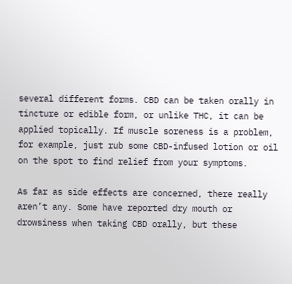several different forms. CBD can be taken orally in tincture or edible form, or unlike THC, it can be applied topically. If muscle soreness is a problem, for example, just rub some CBD-infused lotion or oil on the spot to find relief from your symptoms.

As far as side effects are concerned, there really aren’t any. Some have reported dry mouth or drowsiness when taking CBD orally, but these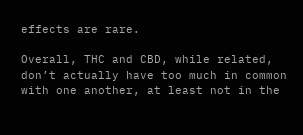effects are rare.

Overall, THC and CBD, while related, don’t actually have too much in common with one another, at least not in the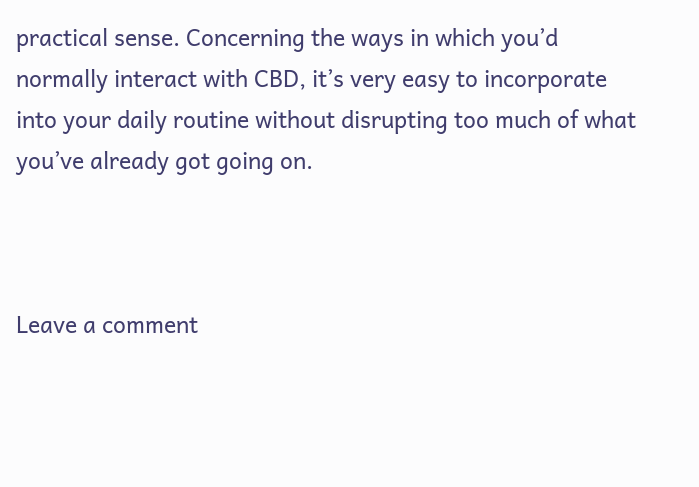practical sense. Concerning the ways in which you’d normally interact with CBD, it’s very easy to incorporate into your daily routine without disrupting too much of what you’ve already got going on.



Leave a comment